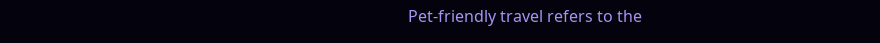Pet-friendly travel refers to the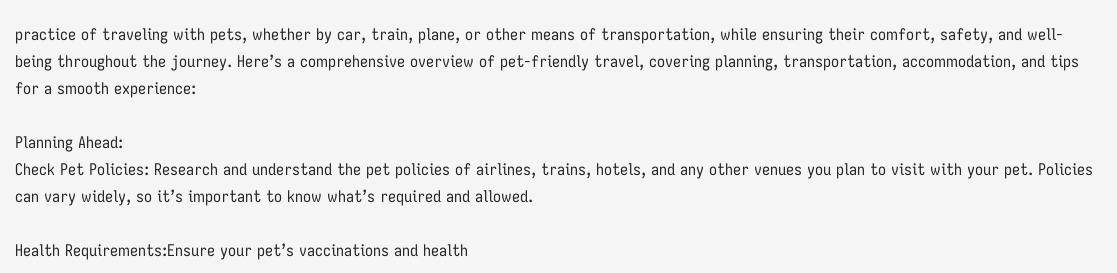practice of traveling with pets, whether by car, train, plane, or other means of transportation, while ensuring their comfort, safety, and well-being throughout the journey. Here’s a comprehensive overview of pet-friendly travel, covering planning, transportation, accommodation, and tips for a smooth experience:

Planning Ahead:
Check Pet Policies: Research and understand the pet policies of airlines, trains, hotels, and any other venues you plan to visit with your pet. Policies can vary widely, so it’s important to know what’s required and allowed.

Health Requirements:Ensure your pet’s vaccinations and health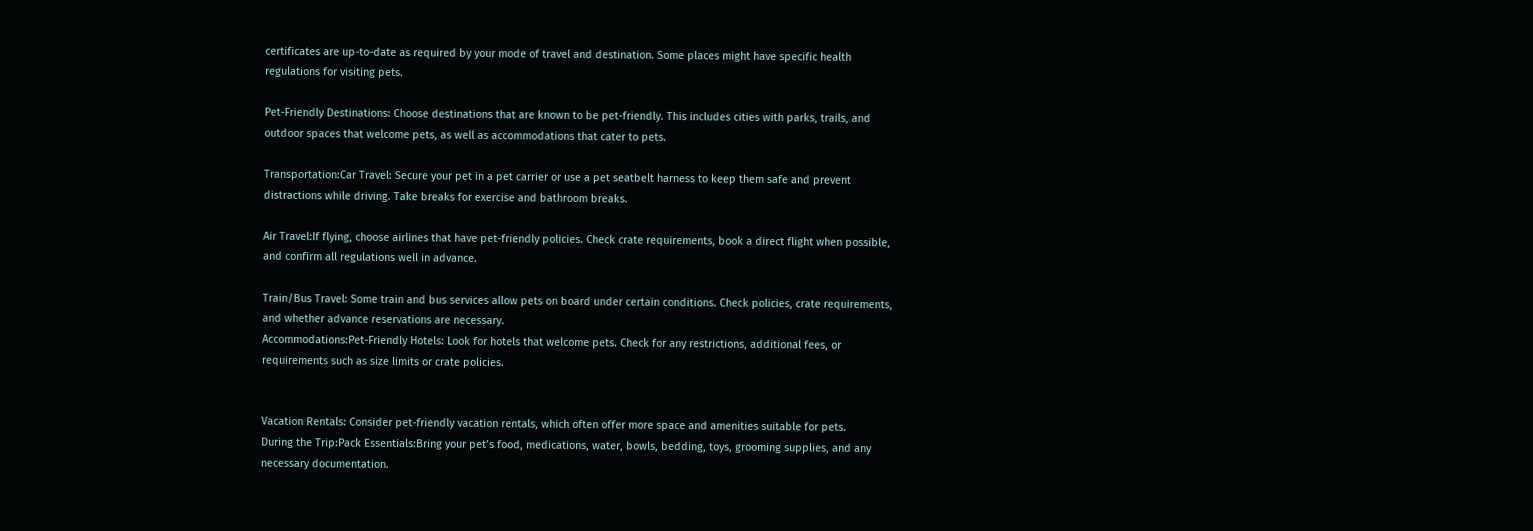certificates are up-to-date as required by your mode of travel and destination. Some places might have specific health regulations for visiting pets.

Pet-Friendly Destinations: Choose destinations that are known to be pet-friendly. This includes cities with parks, trails, and outdoor spaces that welcome pets, as well as accommodations that cater to pets.

Transportation:Car Travel: Secure your pet in a pet carrier or use a pet seatbelt harness to keep them safe and prevent distractions while driving. Take breaks for exercise and bathroom breaks.

Air Travel:If flying, choose airlines that have pet-friendly policies. Check crate requirements, book a direct flight when possible, and confirm all regulations well in advance.

Train/Bus Travel: Some train and bus services allow pets on board under certain conditions. Check policies, crate requirements, and whether advance reservations are necessary.
Accommodations:Pet-Friendly Hotels: Look for hotels that welcome pets. Check for any restrictions, additional fees, or requirements such as size limits or crate policies.


Vacation Rentals: Consider pet-friendly vacation rentals, which often offer more space and amenities suitable for pets.
During the Trip:Pack Essentials:Bring your pet’s food, medications, water, bowls, bedding, toys, grooming supplies, and any necessary documentation.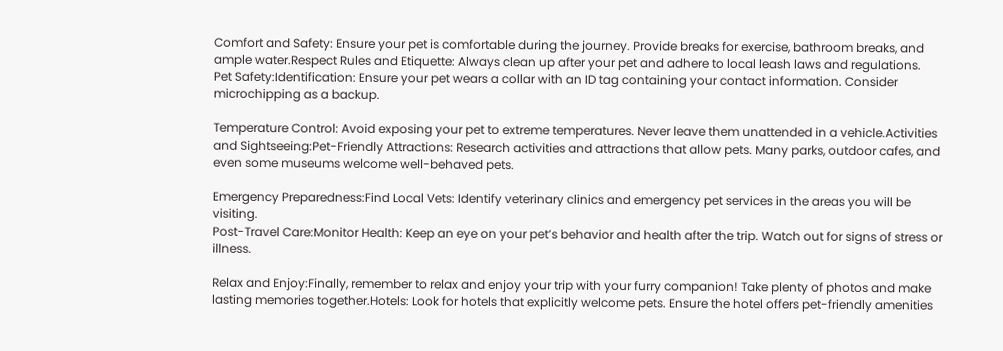Comfort and Safety: Ensure your pet is comfortable during the journey. Provide breaks for exercise, bathroom breaks, and ample water.Respect Rules and Etiquette: Always clean up after your pet and adhere to local leash laws and regulations.
Pet Safety:Identification: Ensure your pet wears a collar with an ID tag containing your contact information. Consider microchipping as a backup.

Temperature Control: Avoid exposing your pet to extreme temperatures. Never leave them unattended in a vehicle.Activities and Sightseeing:Pet-Friendly Attractions: Research activities and attractions that allow pets. Many parks, outdoor cafes, and even some museums welcome well-behaved pets.

Emergency Preparedness:Find Local Vets: Identify veterinary clinics and emergency pet services in the areas you will be visiting.
Post-Travel Care:Monitor Health: Keep an eye on your pet’s behavior and health after the trip. Watch out for signs of stress or illness.

Relax and Enjoy:Finally, remember to relax and enjoy your trip with your furry companion! Take plenty of photos and make lasting memories together.Hotels: Look for hotels that explicitly welcome pets. Ensure the hotel offers pet-friendly amenities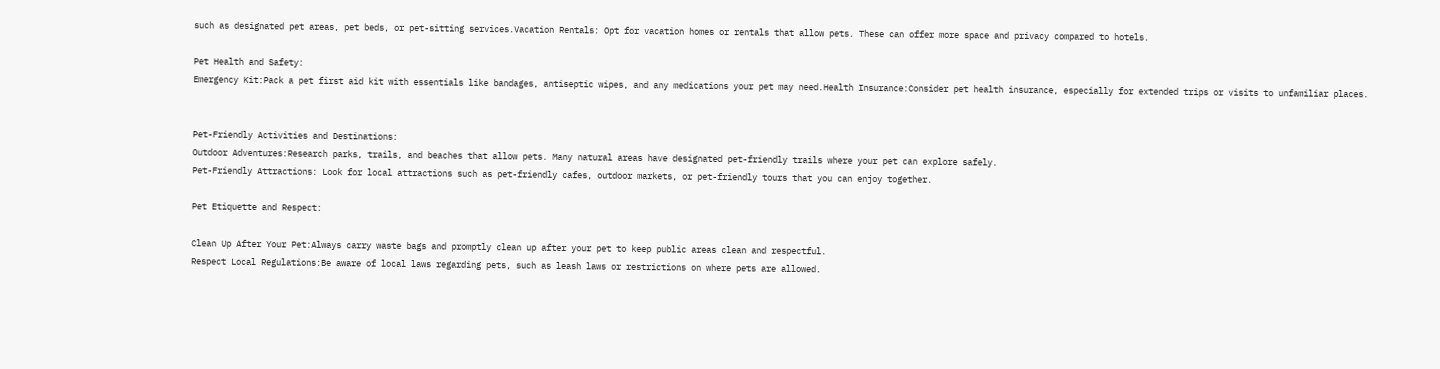such as designated pet areas, pet beds, or pet-sitting services.Vacation Rentals: Opt for vacation homes or rentals that allow pets. These can offer more space and privacy compared to hotels.

Pet Health and Safety:
Emergency Kit:Pack a pet first aid kit with essentials like bandages, antiseptic wipes, and any medications your pet may need.Health Insurance:Consider pet health insurance, especially for extended trips or visits to unfamiliar places.


Pet-Friendly Activities and Destinations:
Outdoor Adventures:Research parks, trails, and beaches that allow pets. Many natural areas have designated pet-friendly trails where your pet can explore safely.
Pet-Friendly Attractions: Look for local attractions such as pet-friendly cafes, outdoor markets, or pet-friendly tours that you can enjoy together.

Pet Etiquette and Respect:

Clean Up After Your Pet:Always carry waste bags and promptly clean up after your pet to keep public areas clean and respectful.
Respect Local Regulations:Be aware of local laws regarding pets, such as leash laws or restrictions on where pets are allowed.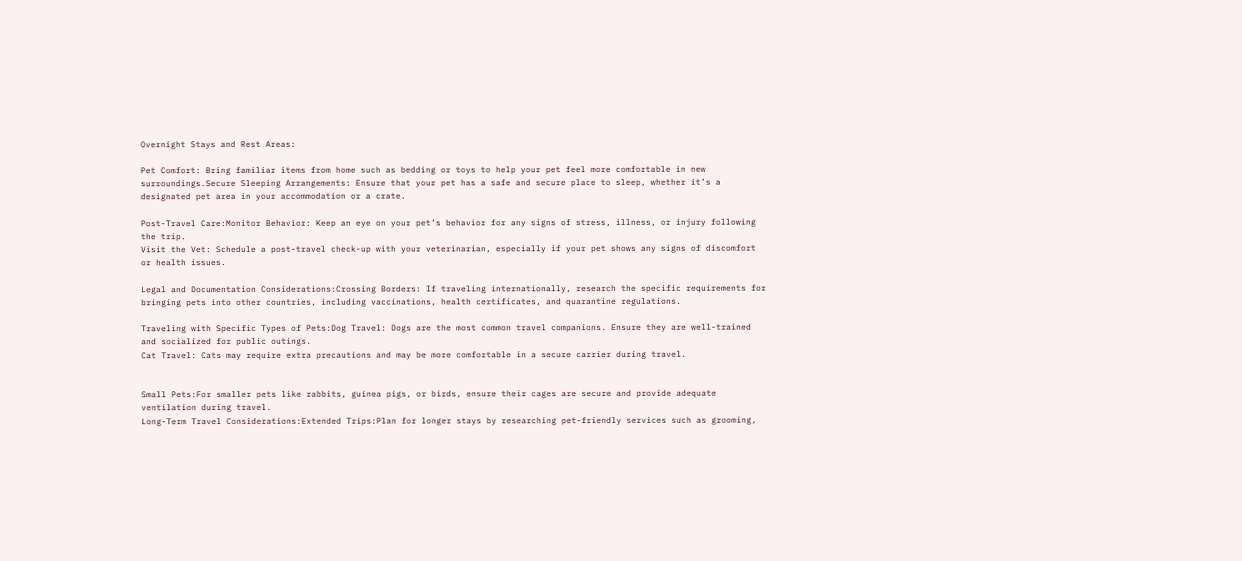Overnight Stays and Rest Areas:

Pet Comfort: Bring familiar items from home such as bedding or toys to help your pet feel more comfortable in new surroundings.Secure Sleeping Arrangements: Ensure that your pet has a safe and secure place to sleep, whether it’s a designated pet area in your accommodation or a crate.

Post-Travel Care:Monitor Behavior: Keep an eye on your pet’s behavior for any signs of stress, illness, or injury following the trip.
Visit the Vet: Schedule a post-travel check-up with your veterinarian, especially if your pet shows any signs of discomfort or health issues.

Legal and Documentation Considerations:Crossing Borders: If traveling internationally, research the specific requirements for bringing pets into other countries, including vaccinations, health certificates, and quarantine regulations.

Traveling with Specific Types of Pets:Dog Travel: Dogs are the most common travel companions. Ensure they are well-trained and socialized for public outings.
Cat Travel: Cats may require extra precautions and may be more comfortable in a secure carrier during travel.


Small Pets:For smaller pets like rabbits, guinea pigs, or birds, ensure their cages are secure and provide adequate ventilation during travel.
Long-Term Travel Considerations:Extended Trips:Plan for longer stays by researching pet-friendly services such as grooming,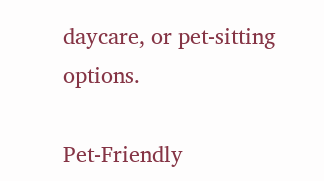daycare, or pet-sitting options.

Pet-Friendly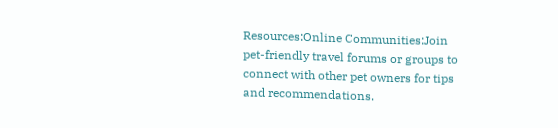Resources:Online Communities:Join pet-friendly travel forums or groups to connect with other pet owners for tips and recommendations.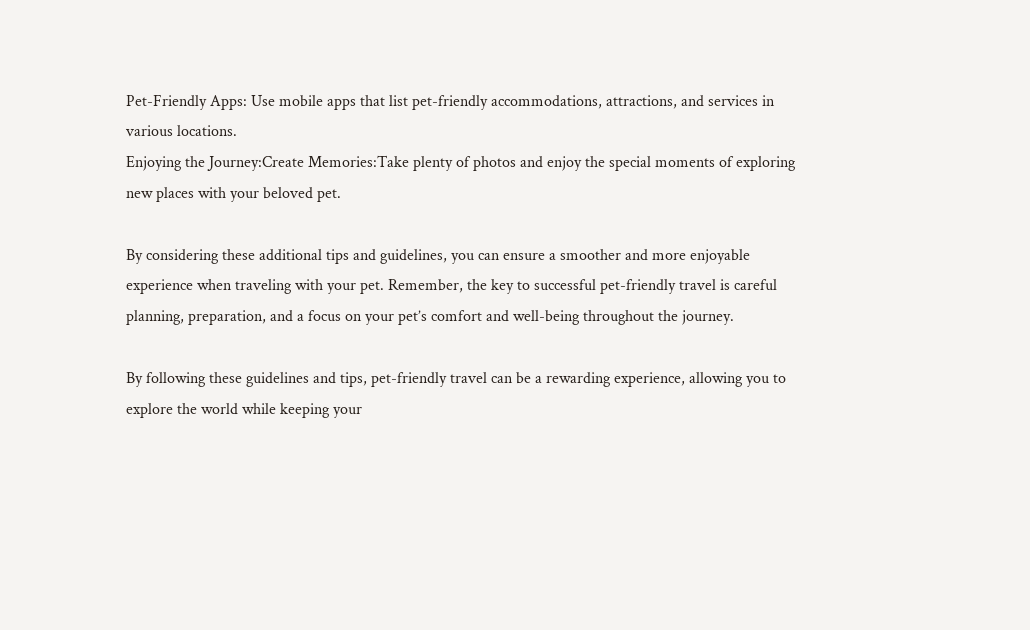Pet-Friendly Apps: Use mobile apps that list pet-friendly accommodations, attractions, and services in various locations.
Enjoying the Journey:Create Memories:Take plenty of photos and enjoy the special moments of exploring new places with your beloved pet.

By considering these additional tips and guidelines, you can ensure a smoother and more enjoyable experience when traveling with your pet. Remember, the key to successful pet-friendly travel is careful planning, preparation, and a focus on your pet’s comfort and well-being throughout the journey.

By following these guidelines and tips, pet-friendly travel can be a rewarding experience, allowing you to explore the world while keeping your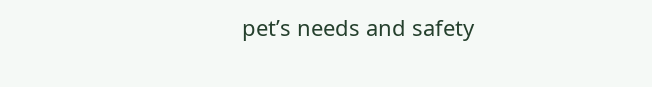pet’s needs and safety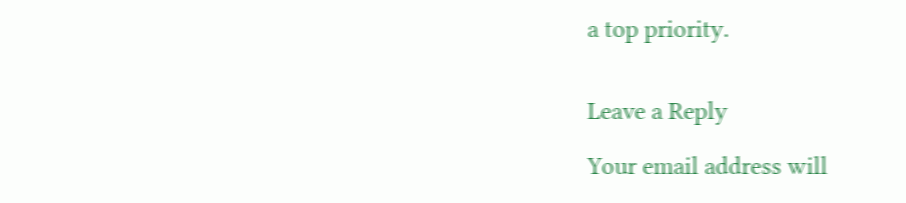a top priority.


Leave a Reply

Your email address will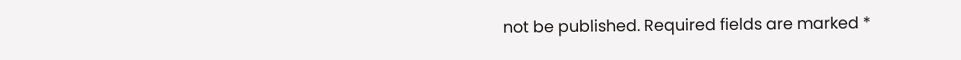not be published. Required fields are marked *